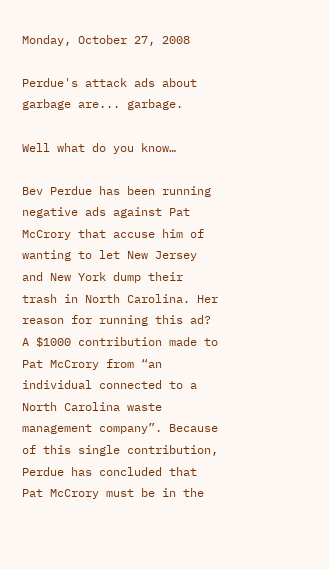Monday, October 27, 2008

Perdue's attack ads about garbage are... garbage.

Well what do you know…

Bev Perdue has been running negative ads against Pat McCrory that accuse him of wanting to let New Jersey and New York dump their trash in North Carolina. Her reason for running this ad? A $1000 contribution made to Pat McCrory from “an individual connected to a North Carolina waste management company”. Because of this single contribution, Perdue has concluded that Pat McCrory must be in the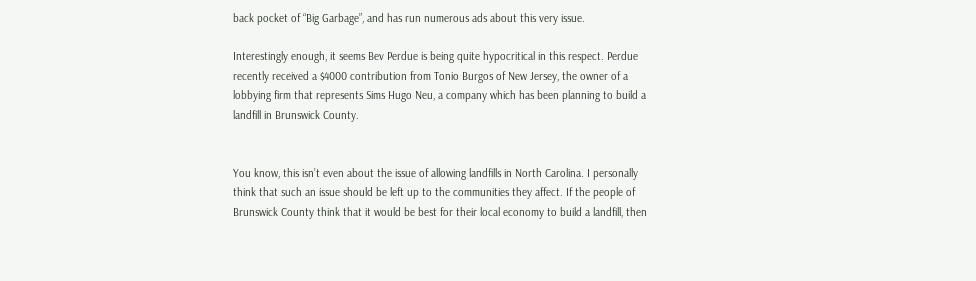back pocket of “Big Garbage”, and has run numerous ads about this very issue.

Interestingly enough, it seems Bev Perdue is being quite hypocritical in this respect. Perdue recently received a $4000 contribution from Tonio Burgos of New Jersey, the owner of a lobbying firm that represents Sims Hugo Neu, a company which has been planning to build a landfill in Brunswick County.


You know, this isn’t even about the issue of allowing landfills in North Carolina. I personally think that such an issue should be left up to the communities they affect. If the people of Brunswick County think that it would be best for their local economy to build a landfill, then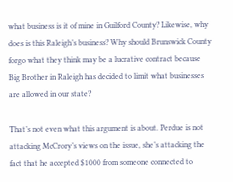what business is it of mine in Guilford County? Likewise, why does is this Raleigh’s business? Why should Brunswick County forgo what they think may be a lucrative contract because Big Brother in Raleigh has decided to limit what businesses are allowed in our state?

That’s not even what this argument is about. Perdue is not attacking McCrory’s views on the issue, she’s attacking the fact that he accepted $1000 from someone connected to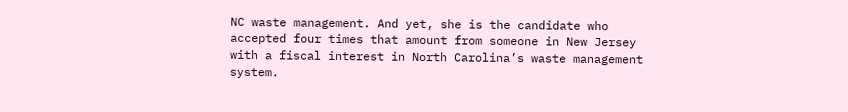NC waste management. And yet, she is the candidate who accepted four times that amount from someone in New Jersey with a fiscal interest in North Carolina’s waste management system.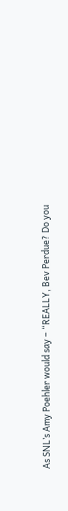As SNL’s Amy Poehler would say – “REALLY, Bev Perdue? Do you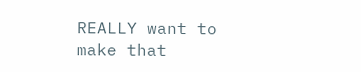REALLY want to make that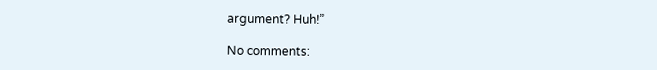argument? Huh!”

No comments: